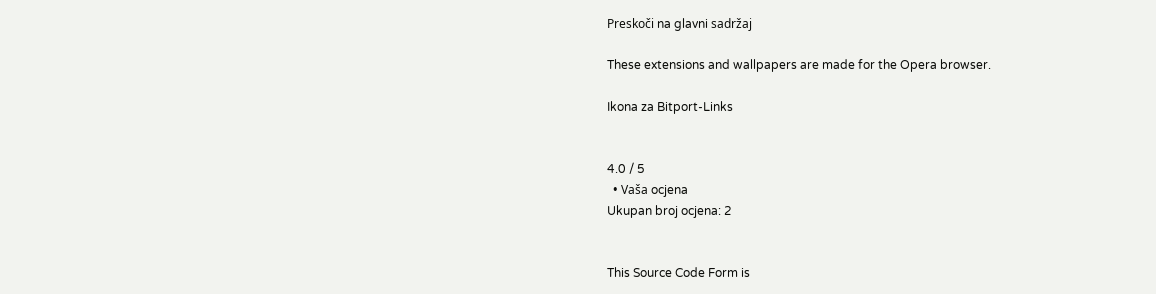Preskoči na glavni sadržaj

These extensions and wallpapers are made for the Opera browser.

Ikona za Bitport-Links


4.0 / 5
  • Vaša ocjena
Ukupan broj ocjena: 2


This Source Code Form is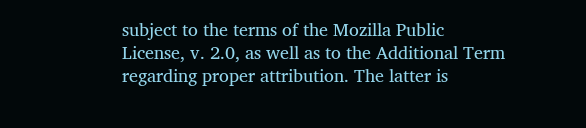subject to the terms of the Mozilla Public License, v. 2.0, as well as to the Additional Term regarding proper attribution. The latter is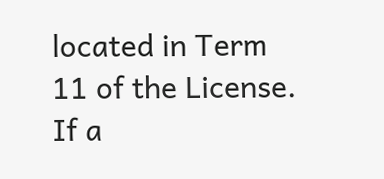located in Term 11 of the License. If a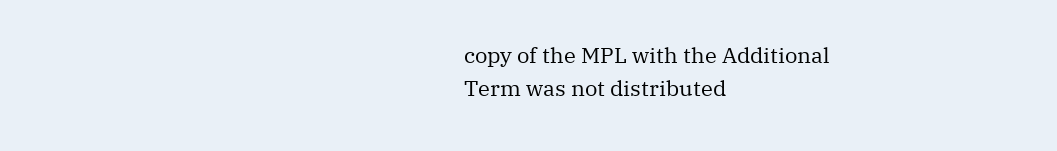copy of the MPL with the Additional Term was not distributed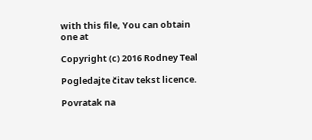with this file, You can obtain one at

Copyright (c) 2016 Rodney Teal

Pogledajte čitav tekst licence.

Povratak na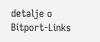detalje o Bitport-Links